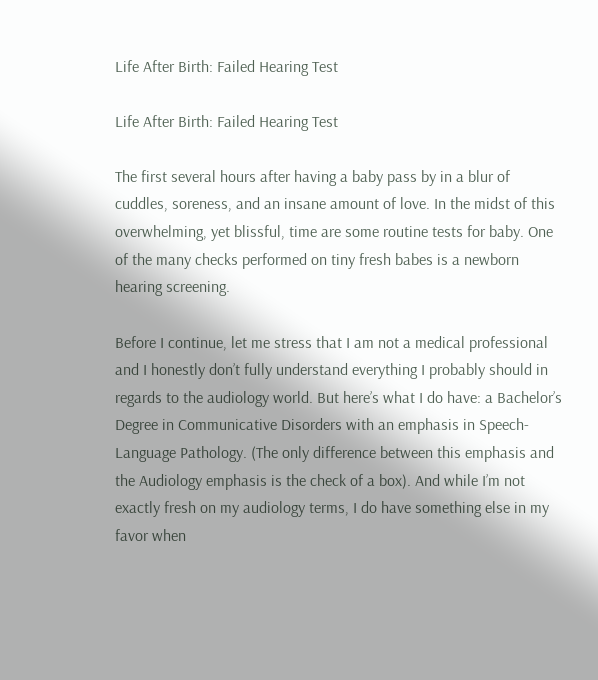Life After Birth: Failed Hearing Test

Life After Birth: Failed Hearing Test

The first several hours after having a baby pass by in a blur of cuddles, soreness, and an insane amount of love. In the midst of this overwhelming, yet blissful, time are some routine tests for baby. One of the many checks performed on tiny fresh babes is a newborn hearing screening.

Before I continue, let me stress that I am not a medical professional and I honestly don’t fully understand everything I probably should in regards to the audiology world. But here’s what I do have: a Bachelor’s Degree in Communicative Disorders with an emphasis in Speech-Language Pathology. (The only difference between this emphasis and the Audiology emphasis is the check of a box). And while I’m not exactly fresh on my audiology terms, I do have something else in my favor when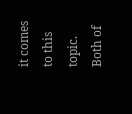it comes to this topic. Both of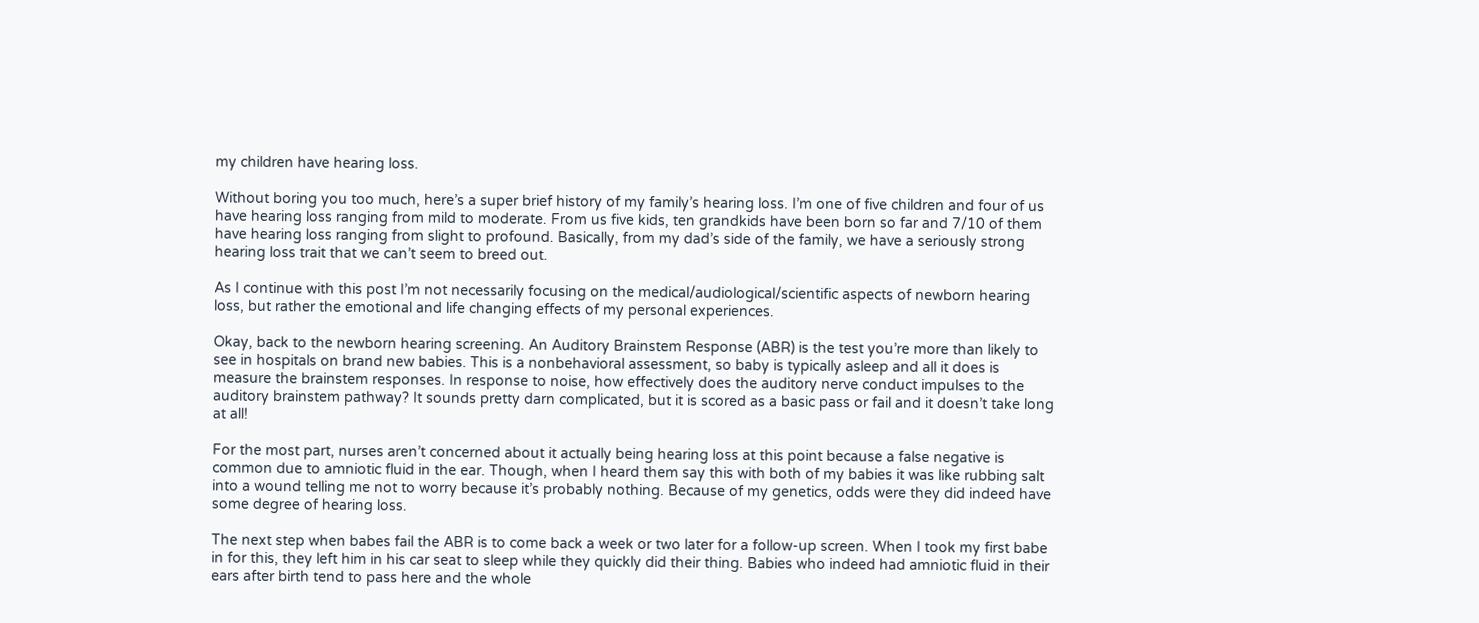my children have hearing loss.

Without boring you too much, here’s a super brief history of my family’s hearing loss. I’m one of five children and four of us have hearing loss ranging from mild to moderate. From us five kids, ten grandkids have been born so far and 7/10 of them have hearing loss ranging from slight to profound. Basically, from my dad’s side of the family, we have a seriously strong hearing loss trait that we can’t seem to breed out.

As I continue with this post I’m not necessarily focusing on the medical/audiological/scientific aspects of newborn hearing loss, but rather the emotional and life changing effects of my personal experiences.

Okay, back to the newborn hearing screening. An Auditory Brainstem Response (ABR) is the test you’re more than likely to see in hospitals on brand new babies. This is a nonbehavioral assessment, so baby is typically asleep and all it does is measure the brainstem responses. In response to noise, how effectively does the auditory nerve conduct impulses to the auditory brainstem pathway? It sounds pretty darn complicated, but it is scored as a basic pass or fail and it doesn’t take long at all!

For the most part, nurses aren’t concerned about it actually being hearing loss at this point because a false negative is common due to amniotic fluid in the ear. Though, when I heard them say this with both of my babies it was like rubbing salt into a wound telling me not to worry because it’s probably nothing. Because of my genetics, odds were they did indeed have some degree of hearing loss.

The next step when babes fail the ABR is to come back a week or two later for a follow-up screen. When I took my first babe in for this, they left him in his car seat to sleep while they quickly did their thing. Babies who indeed had amniotic fluid in their ears after birth tend to pass here and the whole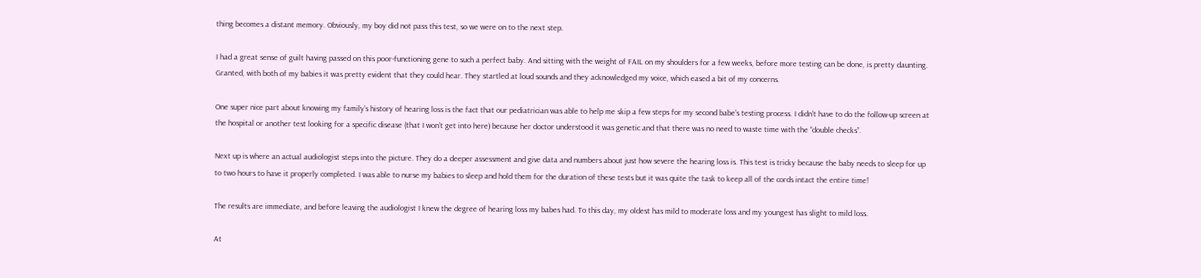thing becomes a distant memory. Obviously, my boy did not pass this test, so we were on to the next step.

I had a great sense of guilt having passed on this poor-functioning gene to such a perfect baby. And sitting with the weight of FAIL on my shoulders for a few weeks, before more testing can be done, is pretty daunting. Granted, with both of my babies it was pretty evident that they could hear. They startled at loud sounds and they acknowledged my voice, which eased a bit of my concerns.

One super nice part about knowing my family’s history of hearing loss is the fact that our pediatrician was able to help me skip a few steps for my second babe’s testing process. I didn’t have to do the follow-up screen at the hospital or another test looking for a specific disease (that I won’t get into here) because her doctor understood it was genetic and that there was no need to waste time with the “double checks”.

Next up is where an actual audiologist steps into the picture. They do a deeper assessment and give data and numbers about just how severe the hearing loss is. This test is tricky because the baby needs to sleep for up to two hours to have it properly completed. I was able to nurse my babies to sleep and hold them for the duration of these tests but it was quite the task to keep all of the cords intact the entire time!

The results are immediate, and before leaving the audiologist I knew the degree of hearing loss my babes had. To this day, my oldest has mild to moderate loss and my youngest has slight to mild loss.

At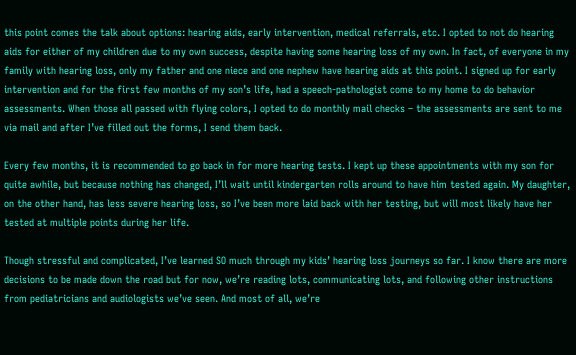this point comes the talk about options: hearing aids, early intervention, medical referrals, etc. I opted to not do hearing aids for either of my children due to my own success, despite having some hearing loss of my own. In fact, of everyone in my family with hearing loss, only my father and one niece and one nephew have hearing aids at this point. I signed up for early intervention and for the first few months of my son’s life, had a speech-pathologist come to my home to do behavior assessments. When those all passed with flying colors, I opted to do monthly mail checks – the assessments are sent to me via mail and after I’ve filled out the forms, I send them back.

Every few months, it is recommended to go back in for more hearing tests. I kept up these appointments with my son for quite awhile, but because nothing has changed, I’ll wait until kindergarten rolls around to have him tested again. My daughter, on the other hand, has less severe hearing loss, so I’ve been more laid back with her testing, but will most likely have her tested at multiple points during her life.

Though stressful and complicated, I’ve learned SO much through my kids’ hearing loss journeys so far. I know there are more decisions to be made down the road but for now, we’re reading lots, communicating lots, and following other instructions from pediatricians and audiologists we’ve seen. And most of all, we’re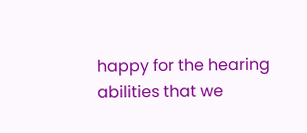happy for the hearing abilities that we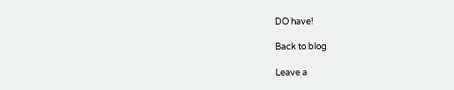DO have!

Back to blog

Leave a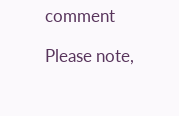comment

Please note,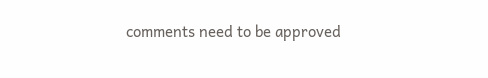comments need to be approved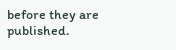before they are published.